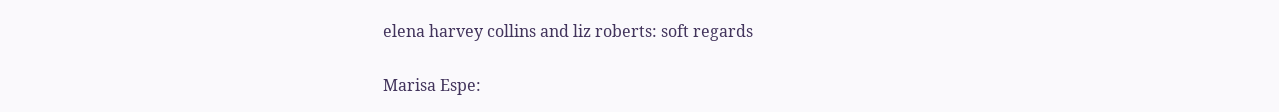elena harvey collins and liz roberts: soft regards

Marisa Espe: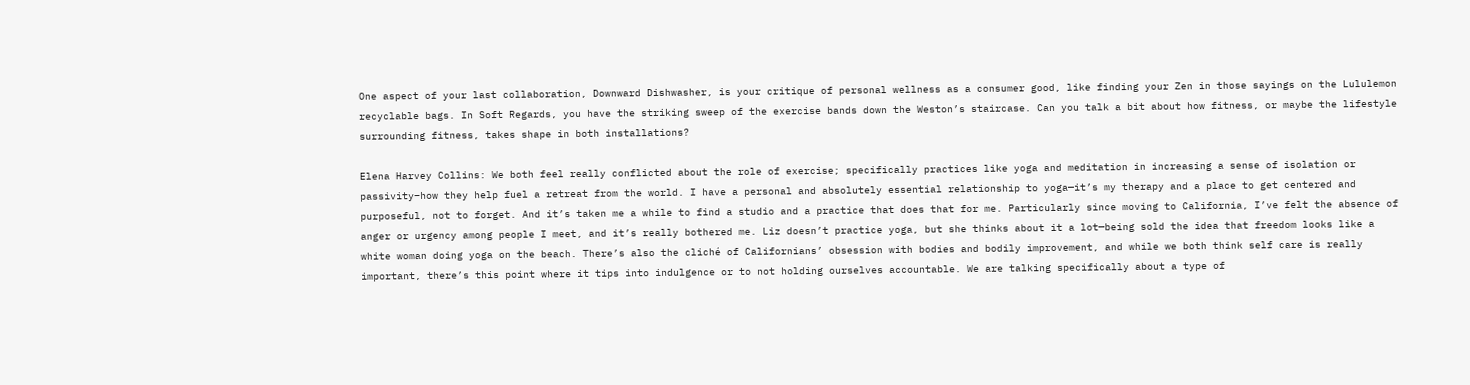One aspect of your last collaboration, Downward Dishwasher, is your critique of personal wellness as a consumer good, like finding your Zen in those sayings on the Lululemon recyclable bags. In Soft Regards, you have the striking sweep of the exercise bands down the Weston’s staircase. Can you talk a bit about how fitness, or maybe the lifestyle surrounding fitness, takes shape in both installations?

Elena Harvey Collins: We both feel really conflicted about the role of exercise; specifically practices like yoga and meditation in increasing a sense of isolation or passivity–how they help fuel a retreat from the world. I have a personal and absolutely essential relationship to yoga—it’s my therapy and a place to get centered and purposeful, not to forget. And it’s taken me a while to find a studio and a practice that does that for me. Particularly since moving to California, I’ve felt the absence of anger or urgency among people I meet, and it’s really bothered me. Liz doesn’t practice yoga, but she thinks about it a lot—being sold the idea that freedom looks like a white woman doing yoga on the beach. There’s also the cliché of Californians’ obsession with bodies and bodily improvement, and while we both think self care is really important, there’s this point where it tips into indulgence or to not holding ourselves accountable. We are talking specifically about a type of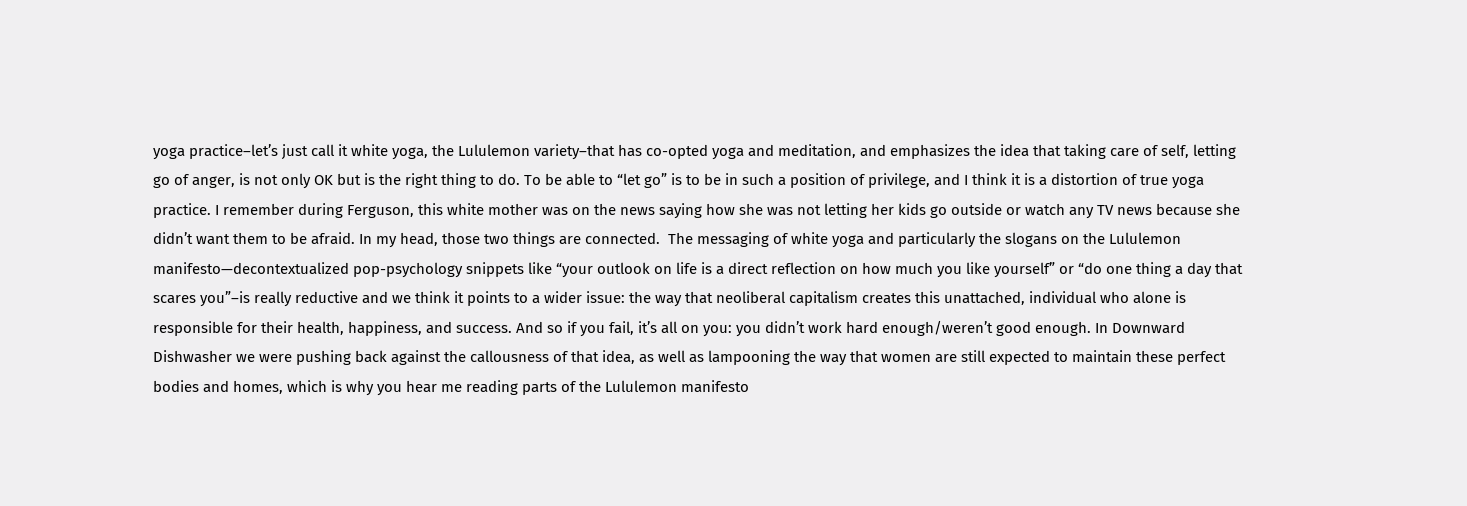yoga practice–let’s just call it white yoga, the Lululemon variety–that has co-opted yoga and meditation, and emphasizes the idea that taking care of self, letting go of anger, is not only OK but is the right thing to do. To be able to “let go” is to be in such a position of privilege, and I think it is a distortion of true yoga practice. I remember during Ferguson, this white mother was on the news saying how she was not letting her kids go outside or watch any TV news because she didn’t want them to be afraid. In my head, those two things are connected.  The messaging of white yoga and particularly the slogans on the Lululemon manifesto—decontextualized pop-psychology snippets like “your outlook on life is a direct reflection on how much you like yourself” or “do one thing a day that scares you”–is really reductive and we think it points to a wider issue: the way that neoliberal capitalism creates this unattached, individual who alone is responsible for their health, happiness, and success. And so if you fail, it’s all on you: you didn’t work hard enough/weren’t good enough. In Downward Dishwasher we were pushing back against the callousness of that idea, as well as lampooning the way that women are still expected to maintain these perfect bodies and homes, which is why you hear me reading parts of the Lululemon manifesto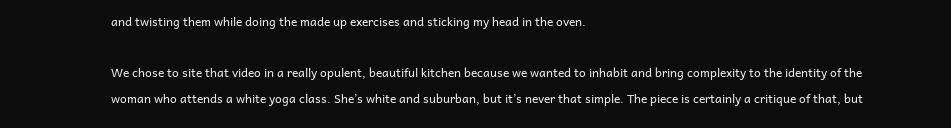and twisting them while doing the made up exercises and sticking my head in the oven.

We chose to site that video in a really opulent, beautiful kitchen because we wanted to inhabit and bring complexity to the identity of the woman who attends a white yoga class. She’s white and suburban, but it’s never that simple. The piece is certainly a critique of that, but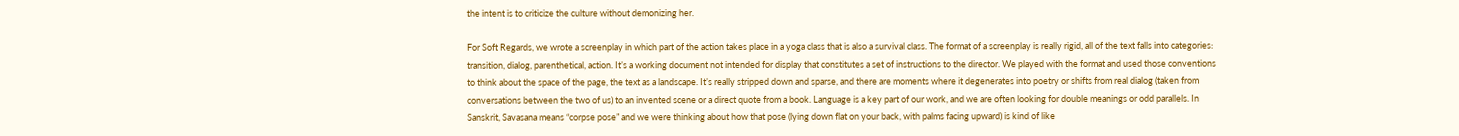the intent is to criticize the culture without demonizing her.

For Soft Regards, we wrote a screenplay in which part of the action takes place in a yoga class that is also a survival class. The format of a screenplay is really rigid, all of the text falls into categories: transition, dialog, parenthetical, action. It’s a working document not intended for display that constitutes a set of instructions to the director. We played with the format and used those conventions to think about the space of the page, the text as a landscape. It’s really stripped down and sparse, and there are moments where it degenerates into poetry or shifts from real dialog (taken from conversations between the two of us) to an invented scene or a direct quote from a book. Language is a key part of our work, and we are often looking for double meanings or odd parallels. In Sanskrit, Savasana means “corpse pose” and we were thinking about how that pose (lying down flat on your back, with palms facing upward) is kind of like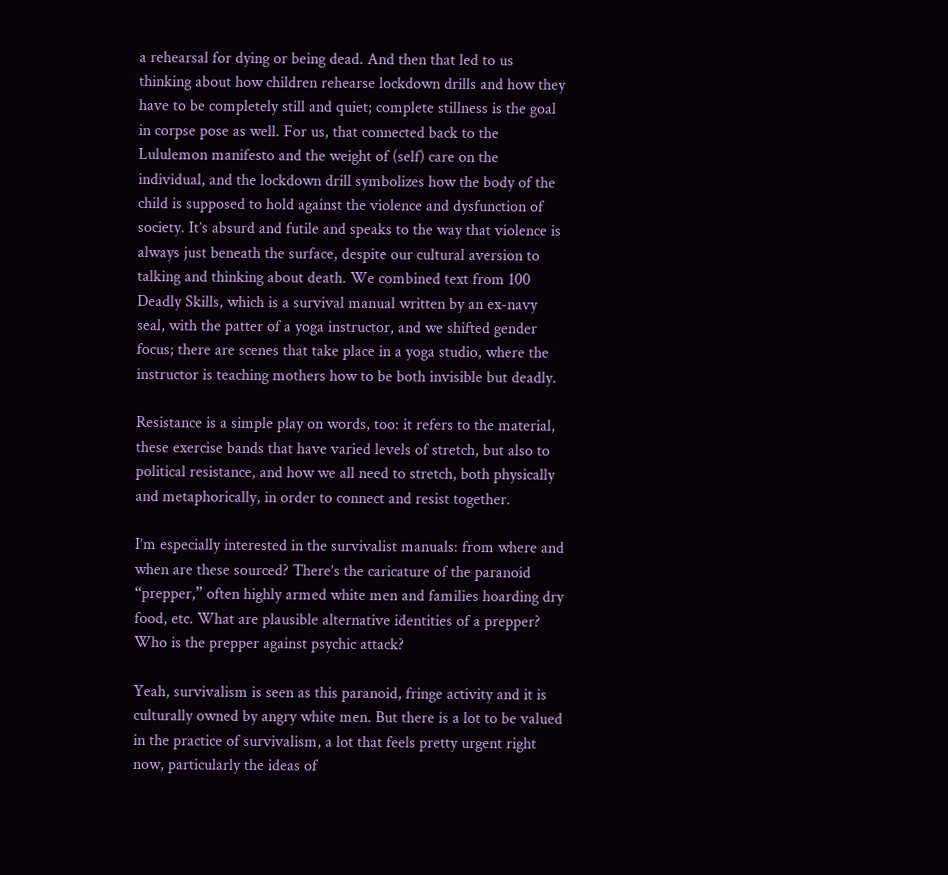a rehearsal for dying or being dead. And then that led to us thinking about how children rehearse lockdown drills and how they have to be completely still and quiet; complete stillness is the goal in corpse pose as well. For us, that connected back to the Lululemon manifesto and the weight of (self) care on the individual, and the lockdown drill symbolizes how the body of the child is supposed to hold against the violence and dysfunction of society. It’s absurd and futile and speaks to the way that violence is always just beneath the surface, despite our cultural aversion to talking and thinking about death. We combined text from 100 Deadly Skills, which is a survival manual written by an ex-navy seal, with the patter of a yoga instructor, and we shifted gender focus; there are scenes that take place in a yoga studio, where the instructor is teaching mothers how to be both invisible but deadly.

Resistance is a simple play on words, too: it refers to the material, these exercise bands that have varied levels of stretch, but also to political resistance, and how we all need to stretch, both physically and metaphorically, in order to connect and resist together.

I’m especially interested in the survivalist manuals: from where and when are these sourced? There’s the caricature of the paranoid “prepper,” often highly armed white men and families hoarding dry food, etc. What are plausible alternative identities of a prepper? Who is the prepper against psychic attack?

Yeah, survivalism is seen as this paranoid, fringe activity and it is culturally owned by angry white men. But there is a lot to be valued in the practice of survivalism, a lot that feels pretty urgent right now, particularly the ideas of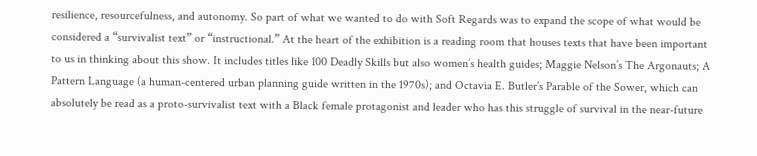resilience, resourcefulness, and autonomy. So part of what we wanted to do with Soft Regards was to expand the scope of what would be considered a “survivalist text” or “instructional.” At the heart of the exhibition is a reading room that houses texts that have been important to us in thinking about this show. It includes titles like 100 Deadly Skills but also women’s health guides; Maggie Nelson’s The Argonauts; A Pattern Language (a human-centered urban planning guide written in the 1970s); and Octavia E. Butler’s Parable of the Sower, which can absolutely be read as a proto-survivalist text with a Black female protagonist and leader who has this struggle of survival in the near-future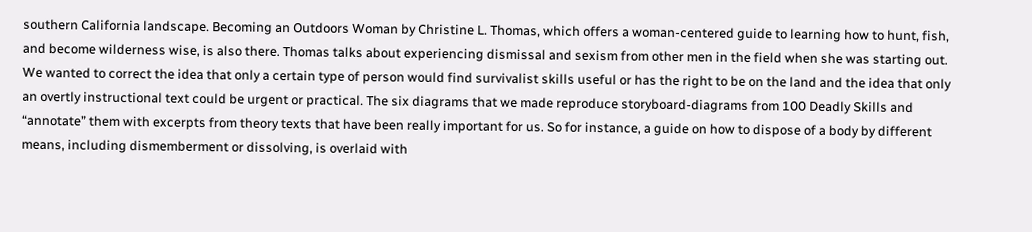southern California landscape. Becoming an Outdoors Woman by Christine L. Thomas, which offers a woman-centered guide to learning how to hunt, fish, and become wilderness wise, is also there. Thomas talks about experiencing dismissal and sexism from other men in the field when she was starting out. We wanted to correct the idea that only a certain type of person would find survivalist skills useful or has the right to be on the land and the idea that only an overtly instructional text could be urgent or practical. The six diagrams that we made reproduce storyboard-diagrams from 100 Deadly Skills and “annotate” them with excerpts from theory texts that have been really important for us. So for instance, a guide on how to dispose of a body by different means, including dismemberment or dissolving, is overlaid with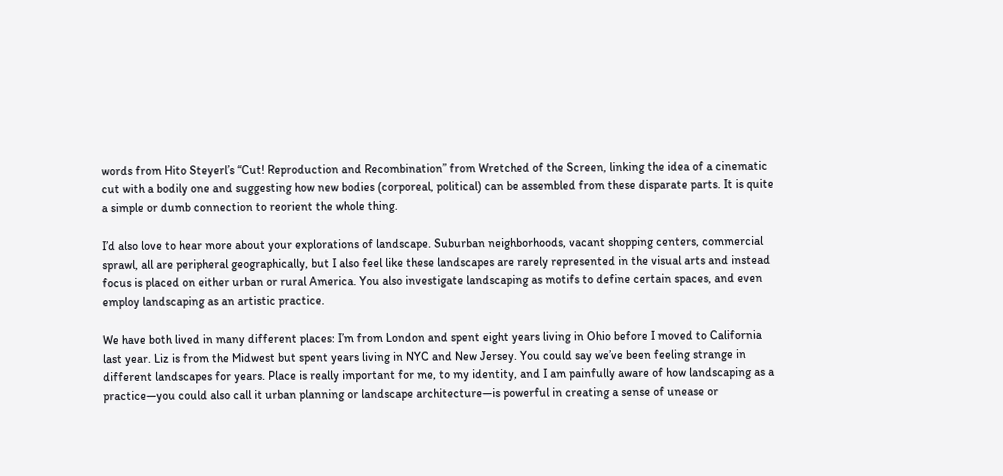words from Hito Steyerl’s “Cut! Reproduction and Recombination” from Wretched of the Screen, linking the idea of a cinematic cut with a bodily one and suggesting how new bodies (corporeal, political) can be assembled from these disparate parts. It is quite a simple or dumb connection to reorient the whole thing.

I’d also love to hear more about your explorations of landscape. Suburban neighborhoods, vacant shopping centers, commercial sprawl, all are peripheral geographically, but I also feel like these landscapes are rarely represented in the visual arts and instead focus is placed on either urban or rural America. You also investigate landscaping as motifs to define certain spaces, and even employ landscaping as an artistic practice.

We have both lived in many different places: I’m from London and spent eight years living in Ohio before I moved to California last year. Liz is from the Midwest but spent years living in NYC and New Jersey. You could say we’ve been feeling strange in different landscapes for years. Place is really important for me, to my identity, and I am painfully aware of how landscaping as a practice—you could also call it urban planning or landscape architecture—is powerful in creating a sense of unease or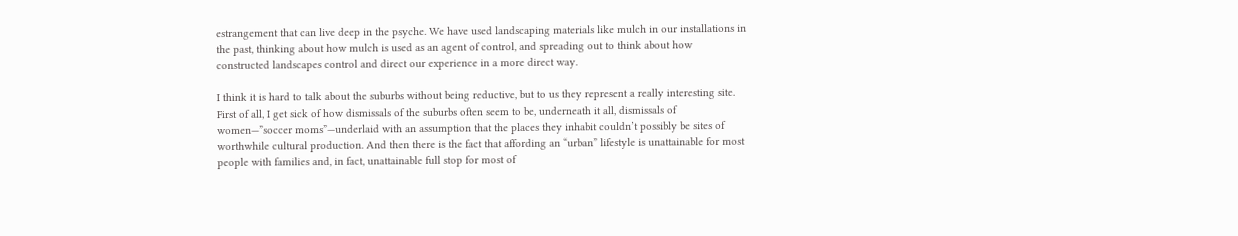estrangement that can live deep in the psyche. We have used landscaping materials like mulch in our installations in the past, thinking about how mulch is used as an agent of control, and spreading out to think about how constructed landscapes control and direct our experience in a more direct way.

I think it is hard to talk about the suburbs without being reductive, but to us they represent a really interesting site. First of all, I get sick of how dismissals of the suburbs often seem to be, underneath it all, dismissals of women—”soccer moms”—underlaid with an assumption that the places they inhabit couldn’t possibly be sites of worthwhile cultural production. And then there is the fact that affording an “urban” lifestyle is unattainable for most people with families and, in fact, unattainable full stop for most of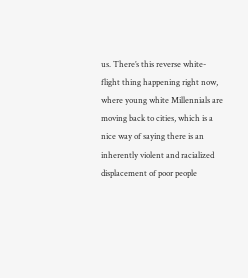us. There’s this reverse white-flight thing happening right now, where young white Millennials are moving back to cities, which is a nice way of saying there is an inherently violent and racialized displacement of poor people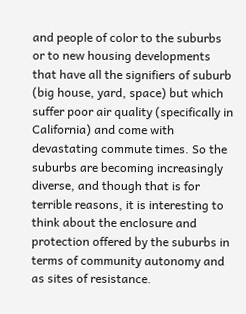and people of color to the suburbs or to new housing developments that have all the signifiers of suburb (big house, yard, space) but which suffer poor air quality (specifically in California) and come with devastating commute times. So the suburbs are becoming increasingly diverse, and though that is for terrible reasons, it is interesting to think about the enclosure and protection offered by the suburbs in terms of community autonomy and as sites of resistance.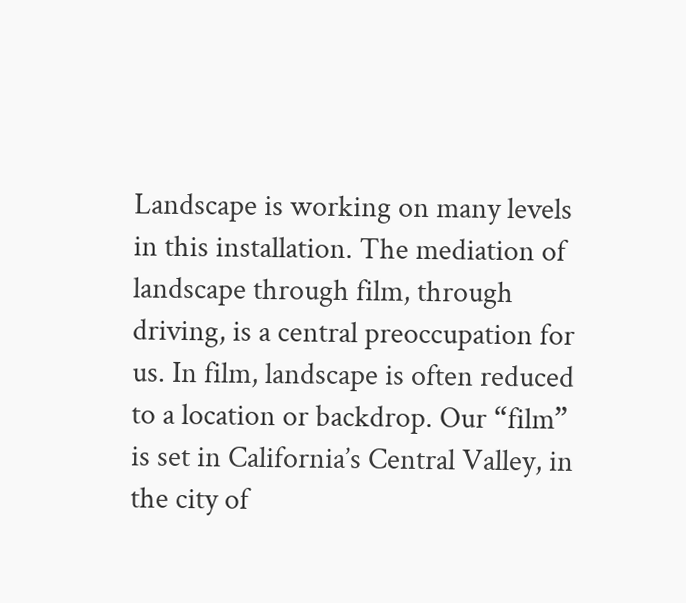Landscape is working on many levels in this installation. The mediation of landscape through film, through driving, is a central preoccupation for us. In film, landscape is often reduced to a location or backdrop. Our “film” is set in California’s Central Valley, in the city of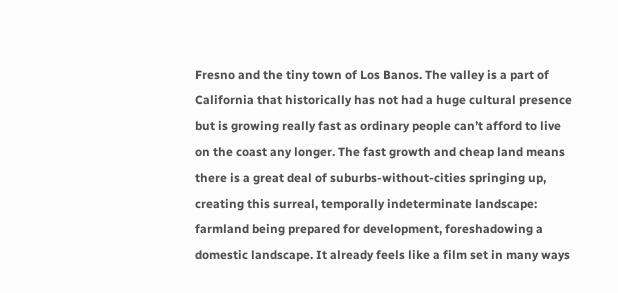Fresno and the tiny town of Los Banos. The valley is a part of California that historically has not had a huge cultural presence but is growing really fast as ordinary people can’t afford to live on the coast any longer. The fast growth and cheap land means there is a great deal of suburbs-without-cities springing up, creating this surreal, temporally indeterminate landscape: farmland being prepared for development, foreshadowing a domestic landscape. It already feels like a film set in many ways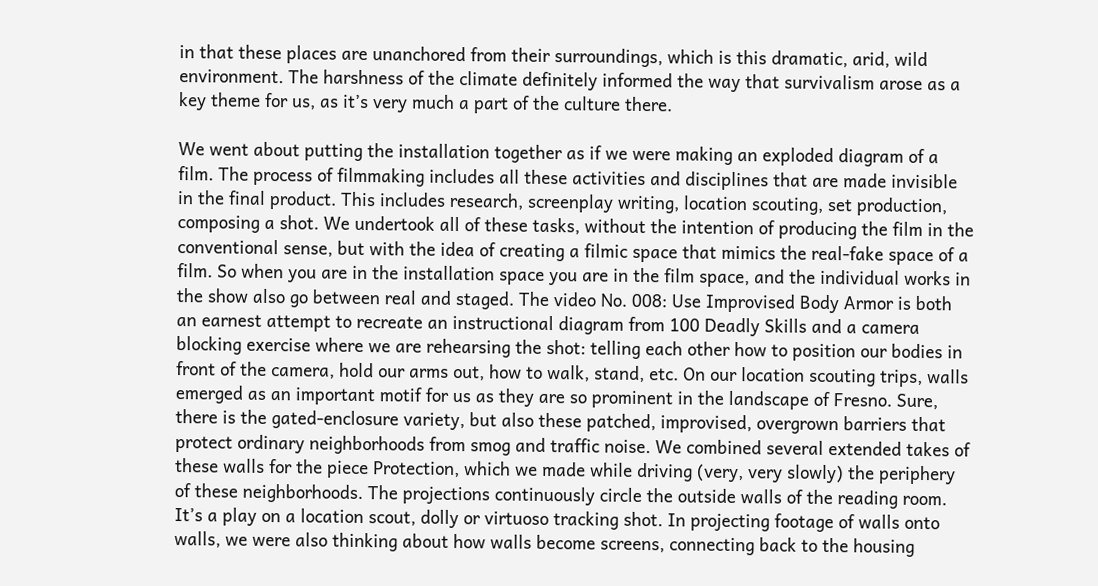in that these places are unanchored from their surroundings, which is this dramatic, arid, wild environment. The harshness of the climate definitely informed the way that survivalism arose as a key theme for us, as it’s very much a part of the culture there.

We went about putting the installation together as if we were making an exploded diagram of a film. The process of filmmaking includes all these activities and disciplines that are made invisible in the final product. This includes research, screenplay writing, location scouting, set production, composing a shot. We undertook all of these tasks, without the intention of producing the film in the conventional sense, but with the idea of creating a filmic space that mimics the real-fake space of a film. So when you are in the installation space you are in the film space, and the individual works in the show also go between real and staged. The video No. 008: Use Improvised Body Armor is both an earnest attempt to recreate an instructional diagram from 100 Deadly Skills and a camera blocking exercise where we are rehearsing the shot: telling each other how to position our bodies in front of the camera, hold our arms out, how to walk, stand, etc. On our location scouting trips, walls emerged as an important motif for us as they are so prominent in the landscape of Fresno. Sure, there is the gated-enclosure variety, but also these patched, improvised, overgrown barriers that protect ordinary neighborhoods from smog and traffic noise. We combined several extended takes of these walls for the piece Protection, which we made while driving (very, very slowly) the periphery of these neighborhoods. The projections continuously circle the outside walls of the reading room. It’s a play on a location scout, dolly or virtuoso tracking shot. In projecting footage of walls onto walls, we were also thinking about how walls become screens, connecting back to the housing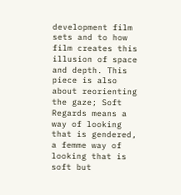development film sets and to how film creates this illusion of space and depth. This piece is also about reorienting the gaze; Soft Regards means a way of looking that is gendered, a femme way of looking that is soft but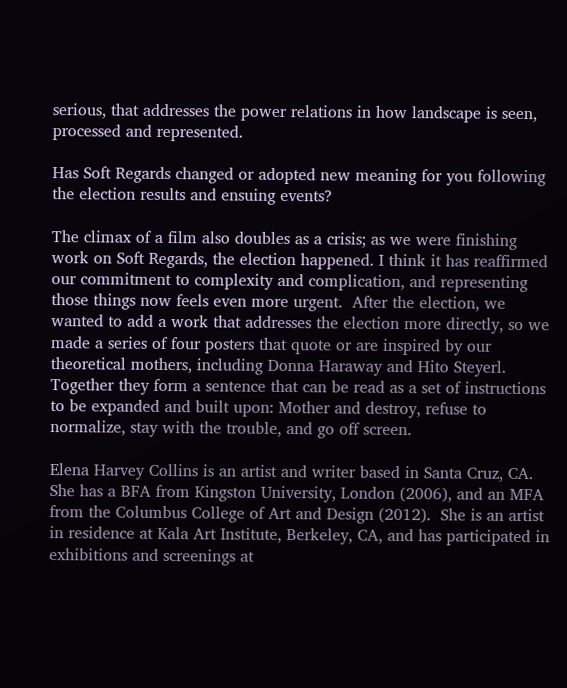serious, that addresses the power relations in how landscape is seen, processed and represented.

Has Soft Regards changed or adopted new meaning for you following the election results and ensuing events?

The climax of a film also doubles as a crisis; as we were finishing work on Soft Regards, the election happened. I think it has reaffirmed our commitment to complexity and complication, and representing those things now feels even more urgent.  After the election, we wanted to add a work that addresses the election more directly, so we made a series of four posters that quote or are inspired by our theoretical mothers, including Donna Haraway and Hito Steyerl. Together they form a sentence that can be read as a set of instructions to be expanded and built upon: Mother and destroy, refuse to normalize, stay with the trouble, and go off screen.

Elena Harvey Collins is an artist and writer based in Santa Cruz, CA. She has a BFA from Kingston University, London (2006), and an MFA from the Columbus College of Art and Design (2012).  She is an artist in residence at Kala Art Institute, Berkeley, CA, and has participated in exhibitions and screenings at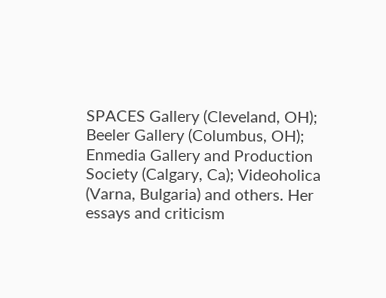SPACES Gallery (Cleveland, OH); Beeler Gallery (Columbus, OH); Enmedia Gallery and Production Society (Calgary, Ca); Videoholica (Varna, Bulgaria) and others. Her essays and criticism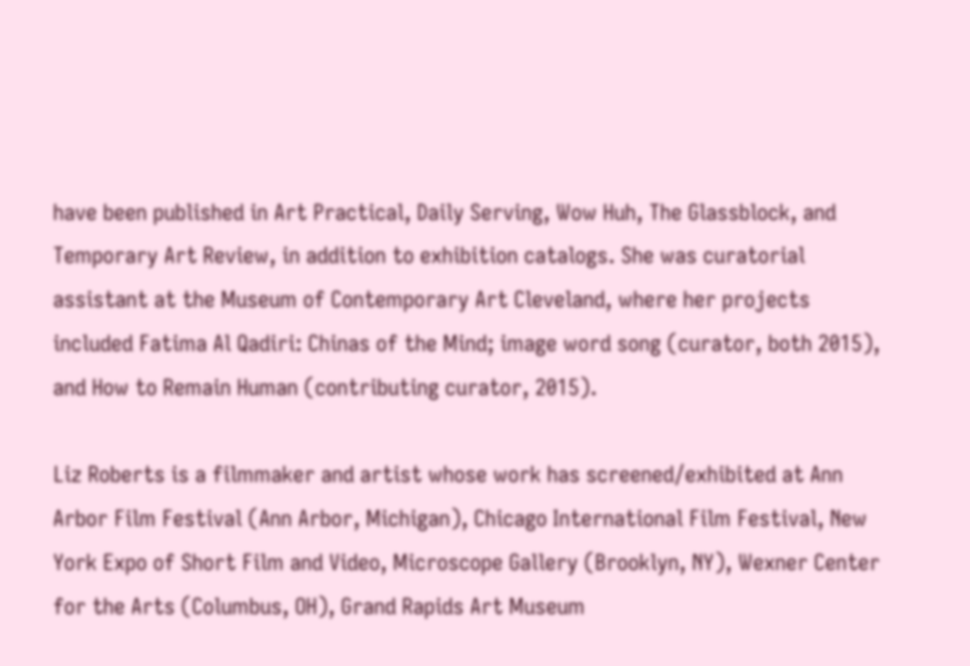have been published in Art Practical, Daily Serving, Wow Huh, The Glassblock, and Temporary Art Review, in addition to exhibition catalogs. She was curatorial assistant at the Museum of Contemporary Art Cleveland, where her projects included Fatima Al Qadiri: Chinas of the Mind; image word song (curator, both 2015), and How to Remain Human (contributing curator, 2015).

Liz Roberts is a filmmaker and artist whose work has screened/exhibited at Ann Arbor Film Festival (Ann Arbor, Michigan), Chicago International Film Festival, New York Expo of Short Film and Video, Microscope Gallery (Brooklyn, NY), Wexner Center for the Arts (Columbus, OH), Grand Rapids Art Museum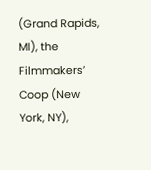(Grand Rapids, MI), the Filmmakers’ Coop (New York, NY),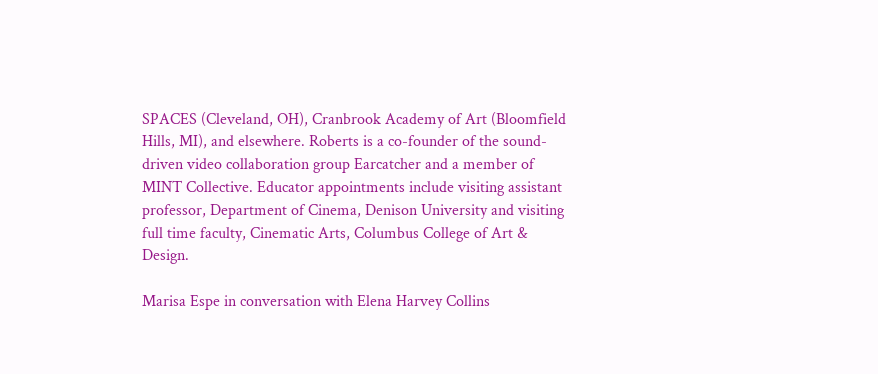SPACES (Cleveland, OH), Cranbrook Academy of Art (Bloomfield Hills, MI), and elsewhere. Roberts is a co-founder of the sound-driven video collaboration group Earcatcher and a member of MINT Collective. Educator appointments include visiting assistant professor, Department of Cinema, Denison University and visiting full time faculty, Cinematic Arts, Columbus College of Art & Design.

Marisa Espe in conversation with Elena Harvey Collins